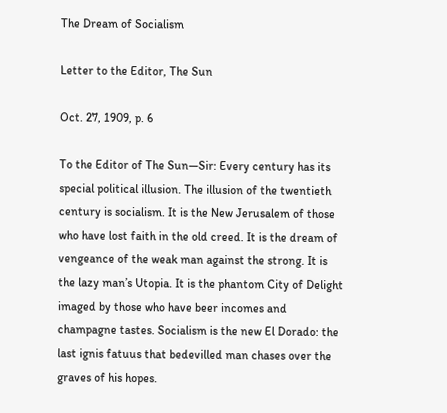The Dream of Socialism

Letter to the Editor, The Sun

Oct. 27, 1909, p. 6

To the Editor of The Sun—Sir: Every century has its special political illusion. The illusion of the twentieth century is socialism. It is the New Jerusalem of those who have lost faith in the old creed. It is the dream of vengeance of the weak man against the strong. It is the lazy man’s Utopia. It is the phantom City of Delight imaged by those who have beer incomes and champagne tastes. Socialism is the new El Dorado: the last ignis fatuus that bedevilled man chases over the graves of his hopes.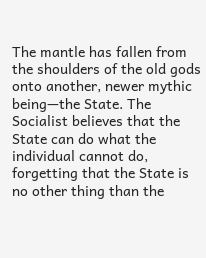The mantle has fallen from the shoulders of the old gods onto another, newer mythic being—the State. The Socialist believes that the State can do what the individual cannot do, forgetting that the State is no other thing than the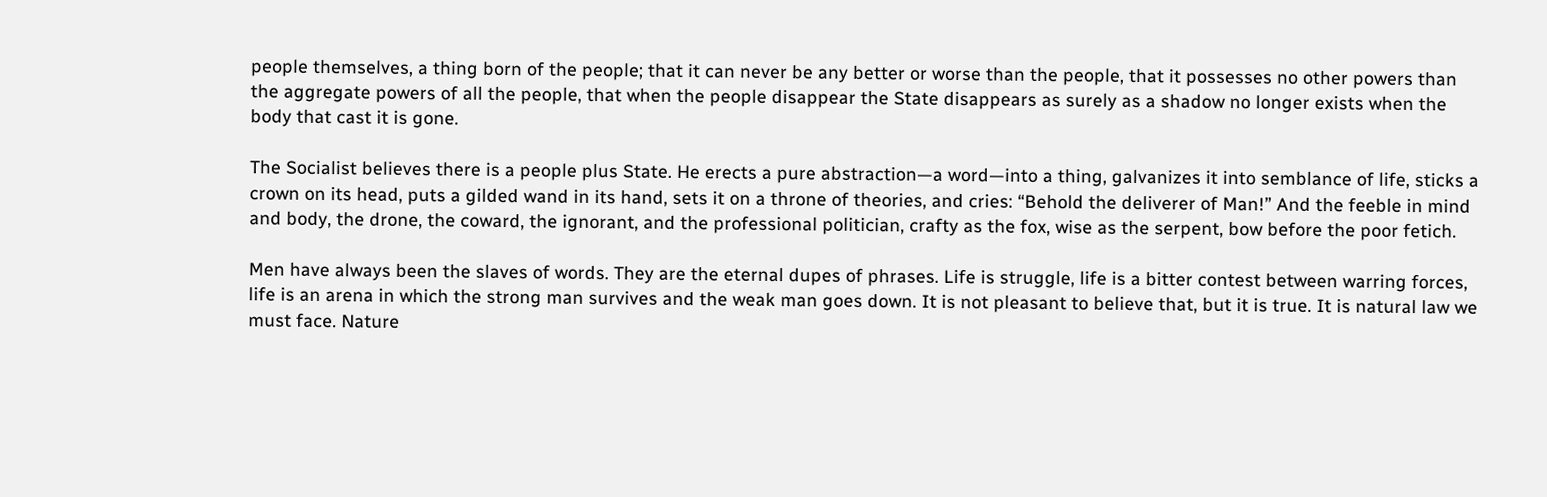people themselves, a thing born of the people; that it can never be any better or worse than the people, that it possesses no other powers than the aggregate powers of all the people, that when the people disappear the State disappears as surely as a shadow no longer exists when the body that cast it is gone.

The Socialist believes there is a people plus State. He erects a pure abstraction—a word—into a thing, galvanizes it into semblance of life, sticks a crown on its head, puts a gilded wand in its hand, sets it on a throne of theories, and cries: “Behold the deliverer of Man!” And the feeble in mind and body, the drone, the coward, the ignorant, and the professional politician, crafty as the fox, wise as the serpent, bow before the poor fetich.

Men have always been the slaves of words. They are the eternal dupes of phrases. Life is struggle, life is a bitter contest between warring forces, life is an arena in which the strong man survives and the weak man goes down. It is not pleasant to believe that, but it is true. It is natural law we must face. Nature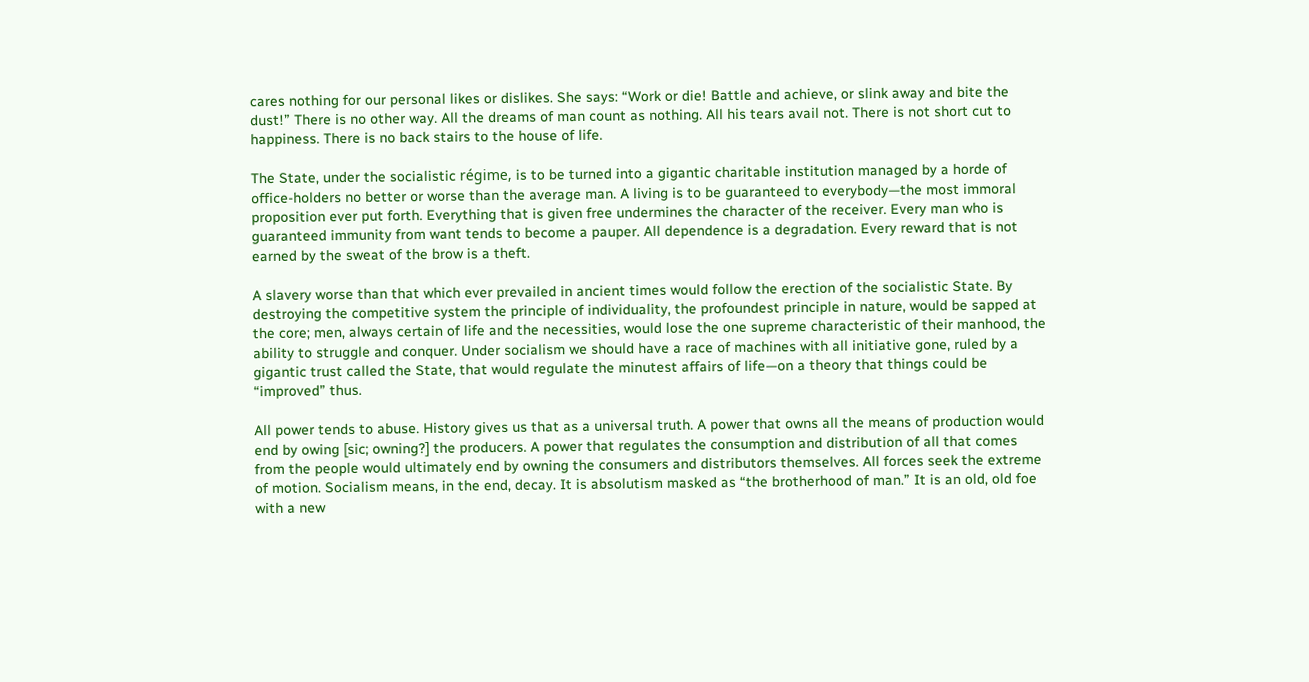cares nothing for our personal likes or dislikes. She says: “Work or die! Battle and achieve, or slink away and bite the dust!” There is no other way. All the dreams of man count as nothing. All his tears avail not. There is not short cut to happiness. There is no back stairs to the house of life.

The State, under the socialistic régime, is to be turned into a gigantic charitable institution managed by a horde of office-holders no better or worse than the average man. A living is to be guaranteed to everybody—the most immoral proposition ever put forth. Everything that is given free undermines the character of the receiver. Every man who is guaranteed immunity from want tends to become a pauper. All dependence is a degradation. Every reward that is not earned by the sweat of the brow is a theft.

A slavery worse than that which ever prevailed in ancient times would follow the erection of the socialistic State. By destroying the competitive system the principle of individuality, the profoundest principle in nature, would be sapped at the core; men, always certain of life and the necessities, would lose the one supreme characteristic of their manhood, the ability to struggle and conquer. Under socialism we should have a race of machines with all initiative gone, ruled by a gigantic trust called the State, that would regulate the minutest affairs of life—on a theory that things could be “improved” thus.

All power tends to abuse. History gives us that as a universal truth. A power that owns all the means of production would end by owing [sic; owning?] the producers. A power that regulates the consumption and distribution of all that comes from the people would ultimately end by owning the consumers and distributors themselves. All forces seek the extreme of motion. Socialism means, in the end, decay. It is absolutism masked as “the brotherhood of man.” It is an old, old foe with a new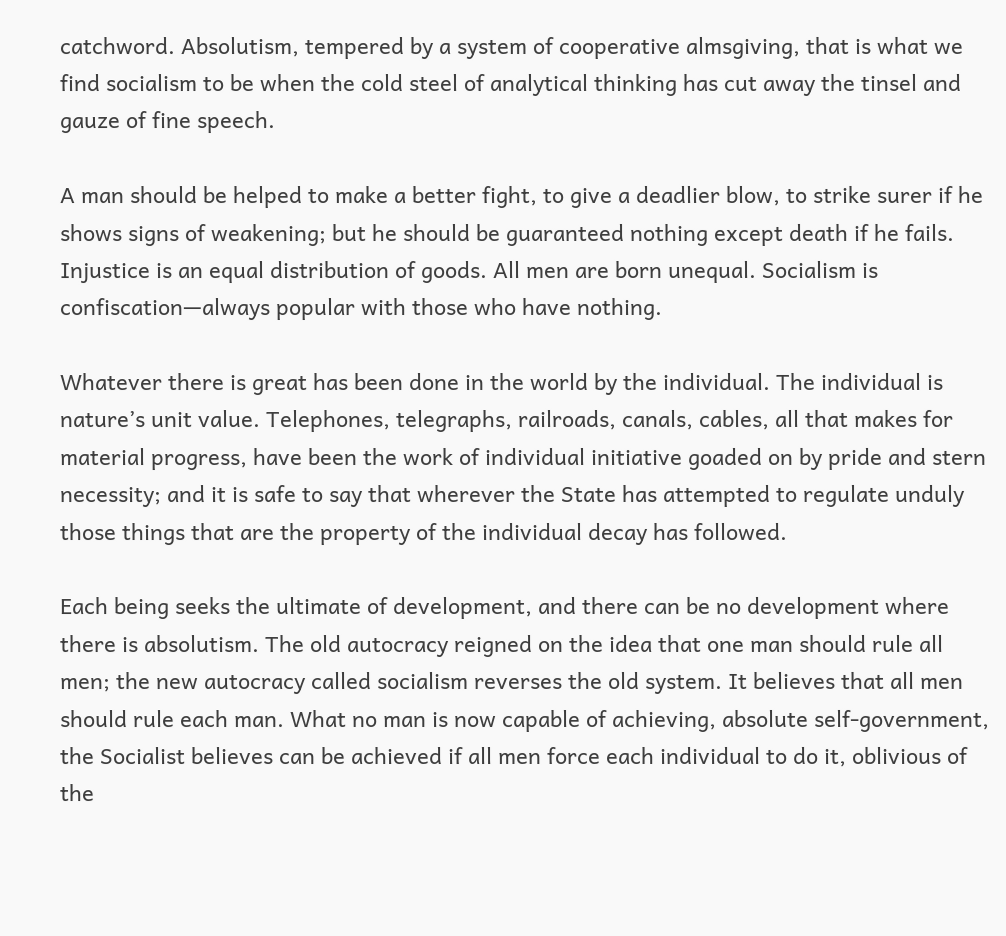catchword. Absolutism, tempered by a system of cooperative almsgiving, that is what we find socialism to be when the cold steel of analytical thinking has cut away the tinsel and gauze of fine speech.

A man should be helped to make a better fight, to give a deadlier blow, to strike surer if he shows signs of weakening; but he should be guaranteed nothing except death if he fails. Injustice is an equal distribution of goods. All men are born unequal. Socialism is confiscation—always popular with those who have nothing.

Whatever there is great has been done in the world by the individual. The individual is nature’s unit value. Telephones, telegraphs, railroads, canals, cables, all that makes for material progress, have been the work of individual initiative goaded on by pride and stern necessity; and it is safe to say that wherever the State has attempted to regulate unduly those things that are the property of the individual decay has followed.

Each being seeks the ultimate of development, and there can be no development where there is absolutism. The old autocracy reigned on the idea that one man should rule all men; the new autocracy called socialism reverses the old system. It believes that all men should rule each man. What no man is now capable of achieving, absolute self-government, the Socialist believes can be achieved if all men force each individual to do it, oblivious of the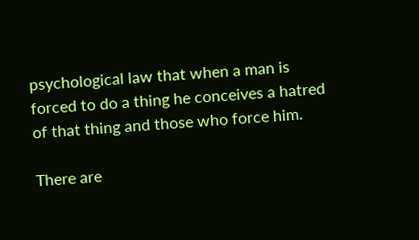psychological law that when a man is forced to do a thing he conceives a hatred of that thing and those who force him.

There are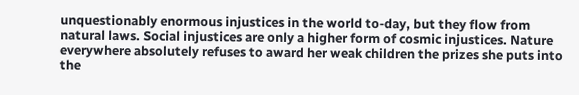unquestionably enormous injustices in the world to-day, but they flow from natural laws. Social injustices are only a higher form of cosmic injustices. Nature everywhere absolutely refuses to award her weak children the prizes she puts into the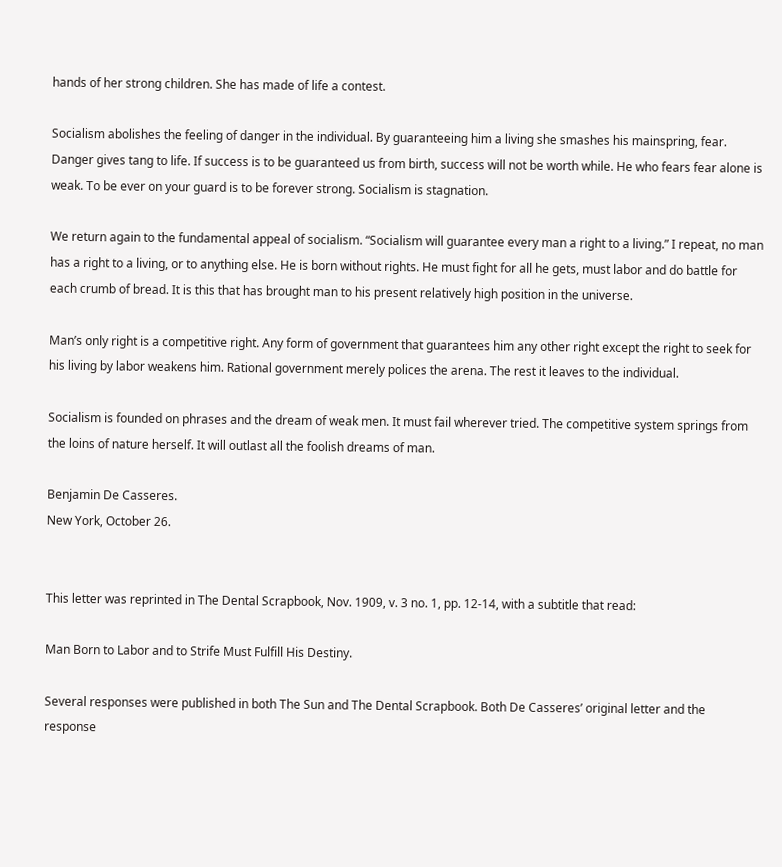hands of her strong children. She has made of life a contest.

Socialism abolishes the feeling of danger in the individual. By guaranteeing him a living she smashes his mainspring, fear. Danger gives tang to life. If success is to be guaranteed us from birth, success will not be worth while. He who fears fear alone is weak. To be ever on your guard is to be forever strong. Socialism is stagnation.

We return again to the fundamental appeal of socialism. “Socialism will guarantee every man a right to a living.” I repeat, no man has a right to a living, or to anything else. He is born without rights. He must fight for all he gets, must labor and do battle for each crumb of bread. It is this that has brought man to his present relatively high position in the universe.

Man’s only right is a competitive right. Any form of government that guarantees him any other right except the right to seek for his living by labor weakens him. Rational government merely polices the arena. The rest it leaves to the individual.

Socialism is founded on phrases and the dream of weak men. It must fail wherever tried. The competitive system springs from the loins of nature herself. It will outlast all the foolish dreams of man.

Benjamin De Casseres.
New York, October 26.


This letter was reprinted in The Dental Scrapbook, Nov. 1909, v. 3 no. 1, pp. 12-14, with a subtitle that read:

Man Born to Labor and to Strife Must Fulfill His Destiny.

Several responses were published in both The Sun and The Dental Scrapbook. Both De Casseres’ original letter and the response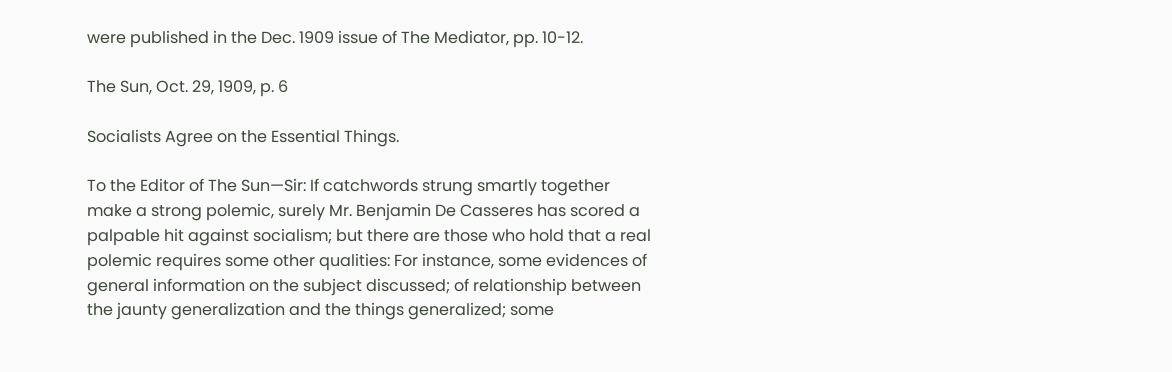were published in the Dec. 1909 issue of The Mediator, pp. 10-12.

The Sun, Oct. 29, 1909, p. 6

Socialists Agree on the Essential Things.

To the Editor of The Sun—Sir: If catchwords strung smartly together make a strong polemic, surely Mr. Benjamin De Casseres has scored a palpable hit against socialism; but there are those who hold that a real polemic requires some other qualities: For instance, some evidences of general information on the subject discussed; of relationship between the jaunty generalization and the things generalized; some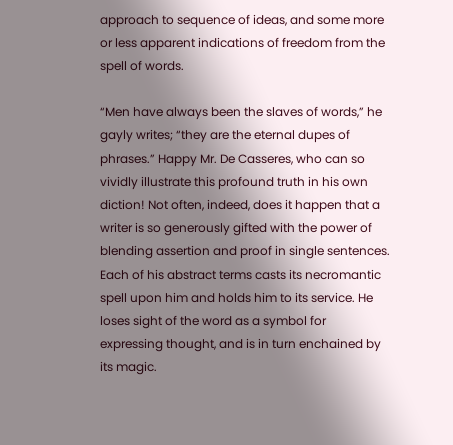approach to sequence of ideas, and some more or less apparent indications of freedom from the spell of words.

“Men have always been the slaves of words,” he gayly writes; “they are the eternal dupes of phrases.” Happy Mr. De Casseres, who can so vividly illustrate this profound truth in his own diction! Not often, indeed, does it happen that a writer is so generously gifted with the power of blending assertion and proof in single sentences. Each of his abstract terms casts its necromantic spell upon him and holds him to its service. He loses sight of the word as a symbol for expressing thought, and is in turn enchained by its magic.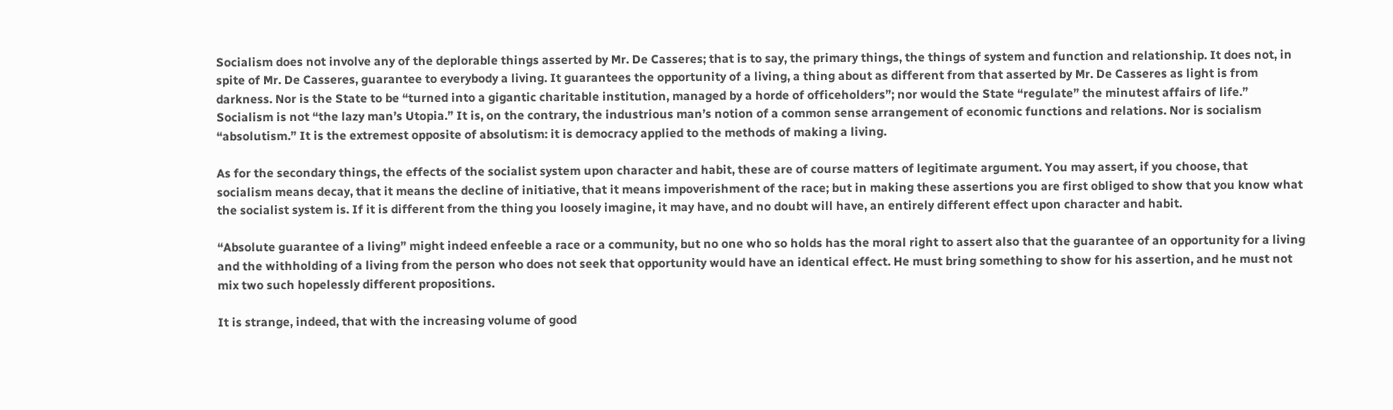Socialism does not involve any of the deplorable things asserted by Mr. De Casseres; that is to say, the primary things, the things of system and function and relationship. It does not, in spite of Mr. De Casseres, guarantee to everybody a living. It guarantees the opportunity of a living, a thing about as different from that asserted by Mr. De Casseres as light is from darkness. Nor is the State to be “turned into a gigantic charitable institution, managed by a horde of officeholders”; nor would the State “regulate” the minutest affairs of life.” Socialism is not “the lazy man’s Utopia.” It is, on the contrary, the industrious man’s notion of a common sense arrangement of economic functions and relations. Nor is socialism “absolutism.” It is the extremest opposite of absolutism: it is democracy applied to the methods of making a living.

As for the secondary things, the effects of the socialist system upon character and habit, these are of course matters of legitimate argument. You may assert, if you choose, that socialism means decay, that it means the decline of initiative, that it means impoverishment of the race; but in making these assertions you are first obliged to show that you know what the socialist system is. If it is different from the thing you loosely imagine, it may have, and no doubt will have, an entirely different effect upon character and habit.

“Absolute guarantee of a living” might indeed enfeeble a race or a community, but no one who so holds has the moral right to assert also that the guarantee of an opportunity for a living and the withholding of a living from the person who does not seek that opportunity would have an identical effect. He must bring something to show for his assertion, and he must not mix two such hopelessly different propositions.

It is strange, indeed, that with the increasing volume of good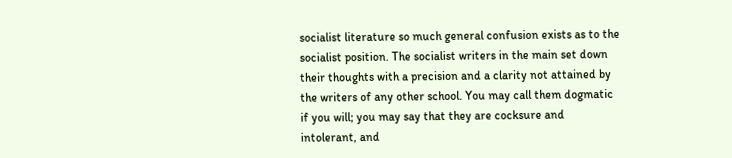socialist literature so much general confusion exists as to the socialist position. The socialist writers in the main set down their thoughts with a precision and a clarity not attained by the writers of any other school. You may call them dogmatic if you will; you may say that they are cocksure and intolerant, and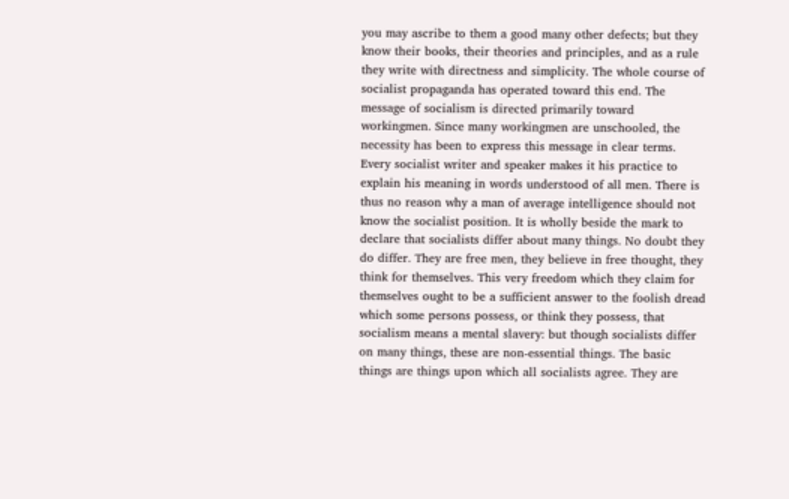you may ascribe to them a good many other defects; but they know their books, their theories and principles, and as a rule they write with directness and simplicity. The whole course of socialist propaganda has operated toward this end. The message of socialism is directed primarily toward workingmen. Since many workingmen are unschooled, the necessity has been to express this message in clear terms. Every socialist writer and speaker makes it his practice to explain his meaning in words understood of all men. There is thus no reason why a man of average intelligence should not know the socialist position. It is wholly beside the mark to declare that socialists differ about many things. No doubt they do differ. They are free men, they believe in free thought, they think for themselves. This very freedom which they claim for themselves ought to be a sufficient answer to the foolish dread which some persons possess, or think they possess, that socialism means a mental slavery: but though socialists differ on many things, these are non-essential things. The basic things are things upon which all socialists agree. They are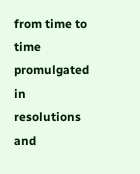from time to time promulgated in resolutions and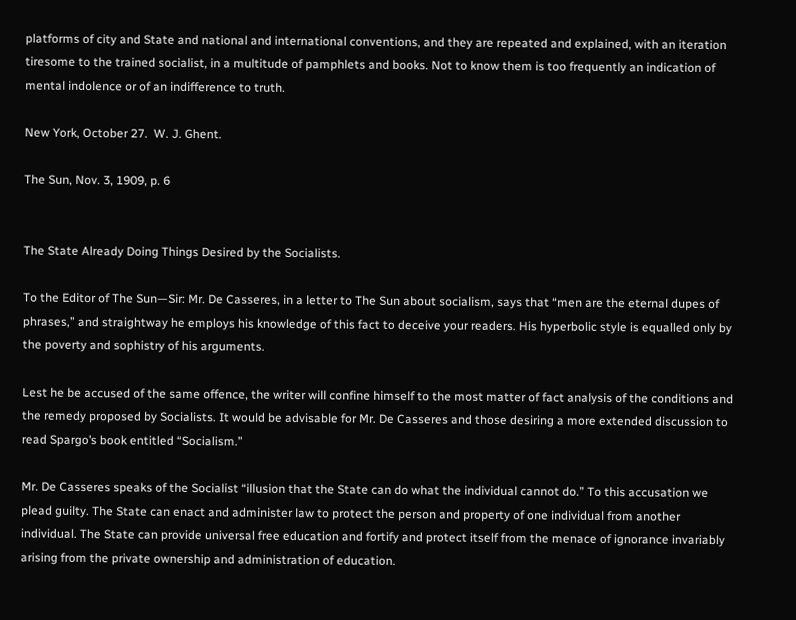platforms of city and State and national and international conventions, and they are repeated and explained, with an iteration tiresome to the trained socialist, in a multitude of pamphlets and books. Not to know them is too frequently an indication of mental indolence or of an indifference to truth.

New York, October 27.  W. J. Ghent.

The Sun, Nov. 3, 1909, p. 6


The State Already Doing Things Desired by the Socialists.

To the Editor of The Sun—Sir: Mr. De Casseres, in a letter to The Sun about socialism, says that “men are the eternal dupes of phrases,” and straightway he employs his knowledge of this fact to deceive your readers. His hyperbolic style is equalled only by the poverty and sophistry of his arguments.

Lest he be accused of the same offence, the writer will confine himself to the most matter of fact analysis of the conditions and the remedy proposed by Socialists. It would be advisable for Mr. De Casseres and those desiring a more extended discussion to read Spargo’s book entitled “Socialism.”

Mr. De Casseres speaks of the Socialist “illusion that the State can do what the individual cannot do.” To this accusation we plead guilty. The State can enact and administer law to protect the person and property of one individual from another individual. The State can provide universal free education and fortify and protect itself from the menace of ignorance invariably arising from the private ownership and administration of education.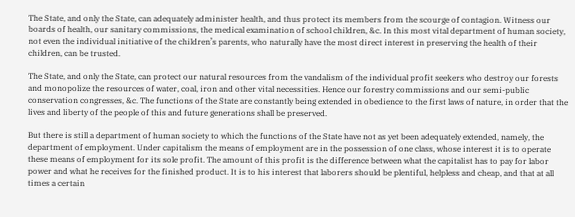The State, and only the State, can adequately administer health, and thus protect its members from the scourge of contagion. Witness our boards of health, our sanitary commissions, the medical examination of school children, &c. In this most vital department of human society, not even the individual initiative of the children’s parents, who naturally have the most direct interest in preserving the health of their children, can be trusted.

The State, and only the State, can protect our natural resources from the vandalism of the individual profit seekers who destroy our forests and monopolize the resources of water, coal, iron and other vital necessities. Hence our forestry commissions and our semi-public conservation congresses, &c. The functions of the State are constantly being extended in obedience to the first laws of nature, in order that the lives and liberty of the people of this and future generations shall be preserved.

But there is still a department of human society to which the functions of the State have not as yet been adequately extended, namely, the department of employment. Under capitalism the means of employment are in the possession of one class, whose interest it is to operate these means of employment for its sole profit. The amount of this profit is the difference between what the capitalist has to pay for labor power and what he receives for the finished product. It is to his interest that laborers should be plentiful, helpless and cheap, and that at all times a certain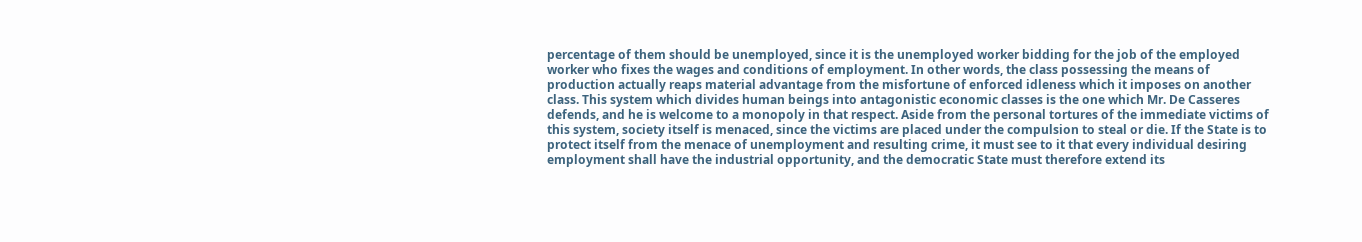percentage of them should be unemployed, since it is the unemployed worker bidding for the job of the employed worker who fixes the wages and conditions of employment. In other words, the class possessing the means of production actually reaps material advantage from the misfortune of enforced idleness which it imposes on another class. This system which divides human beings into antagonistic economic classes is the one which Mr. De Casseres defends, and he is welcome to a monopoly in that respect. Aside from the personal tortures of the immediate victims of this system, society itself is menaced, since the victims are placed under the compulsion to steal or die. If the State is to protect itself from the menace of unemployment and resulting crime, it must see to it that every individual desiring employment shall have the industrial opportunity, and the democratic State must therefore extend its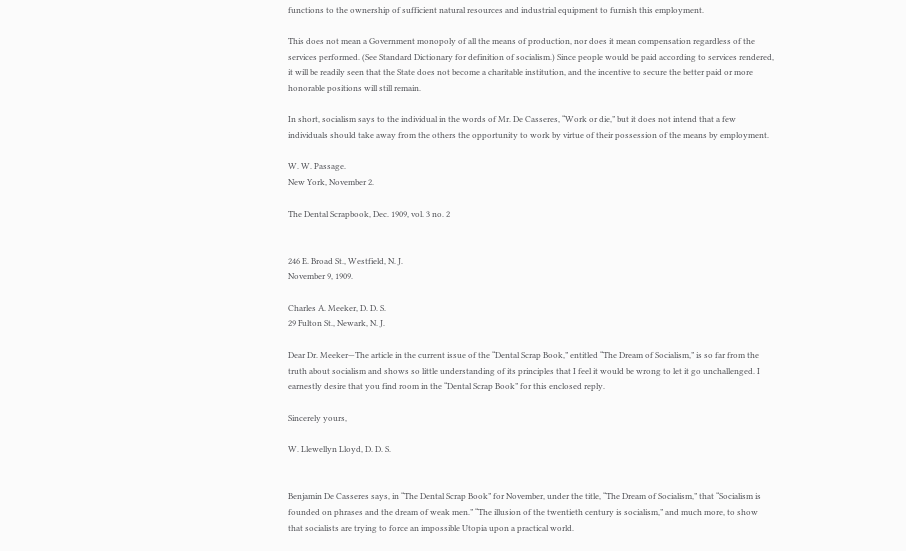functions to the ownership of sufficient natural resources and industrial equipment to furnish this employment.

This does not mean a Government monopoly of all the means of production, nor does it mean compensation regardless of the services performed. (See Standard Dictionary for definition of socialism.) Since people would be paid according to services rendered, it will be readily seen that the State does not become a charitable institution, and the incentive to secure the better paid or more honorable positions will still remain.

In short, socialism says to the individual in the words of Mr. De Casseres, “Work or die,” but it does not intend that a few individuals should take away from the others the opportunity to work by virtue of their possession of the means by employment.

W. W. Passage.
New York, November 2.

The Dental Scrapbook, Dec. 1909, vol. 3 no. 2


246 E. Broad St., Westfield, N. J.
November 9, 1909.

Charles A. Meeker, D. D. S.
29 Fulton St., Newark, N. J.

Dear Dr. Meeker—The article in the current issue of the “Dental Scrap Book,” entitled “The Dream of Socialism,” is so far from the truth about socialism and shows so little understanding of its principles that I feel it would be wrong to let it go unchallenged. I earnestly desire that you find room in the “Dental Scrap Book” for this enclosed reply.

Sincerely yours,

W. Llewellyn Lloyd, D. D. S.


Benjamin De Casseres says, in “The Dental Scrap Book” for November, under the title, “The Dream of Socialism,” that “Socialism is founded on phrases and the dream of weak men.” “The illusion of the twentieth century is socialism,” and much more, to show that socialists are trying to force an impossible Utopia upon a practical world.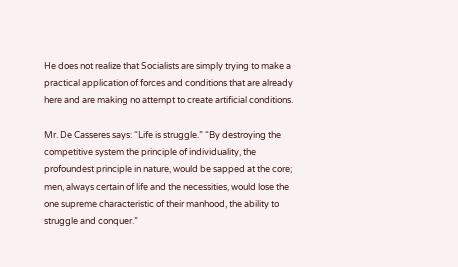He does not realize that Socialists are simply trying to make a practical application of forces and conditions that are already here and are making no attempt to create artificial conditions.

Mr. De Casseres says: “Life is struggle.” “By destroying the competitive system the principle of individuality, the profoundest principle in nature, would be sapped at the core; men, always certain of life and the necessities, would lose the one supreme characteristic of their manhood, the ability to struggle and conquer.”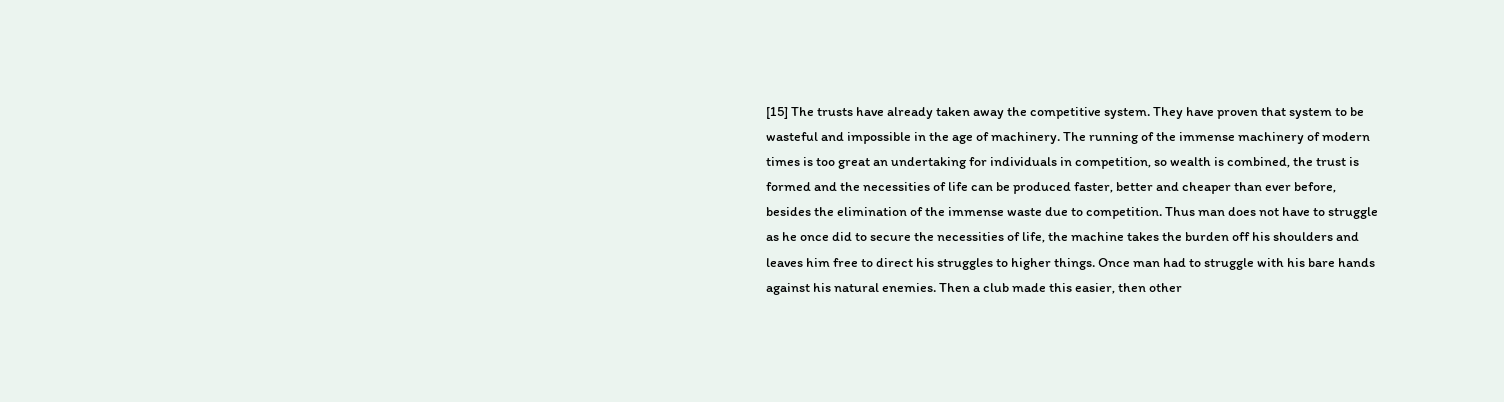[15] The trusts have already taken away the competitive system. They have proven that system to be wasteful and impossible in the age of machinery. The running of the immense machinery of modern times is too great an undertaking for individuals in competition, so wealth is combined, the trust is formed and the necessities of life can be produced faster, better and cheaper than ever before, besides the elimination of the immense waste due to competition. Thus man does not have to struggle as he once did to secure the necessities of life, the machine takes the burden off his shoulders and leaves him free to direct his struggles to higher things. Once man had to struggle with his bare hands against his natural enemies. Then a club made this easier, then other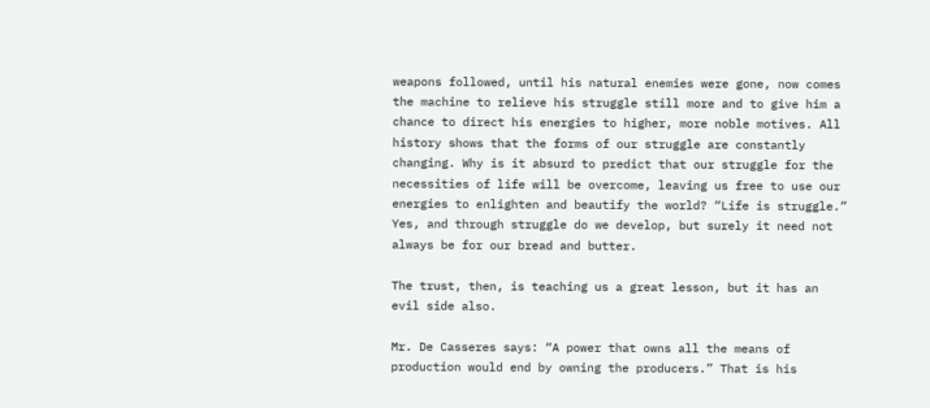weapons followed, until his natural enemies were gone, now comes the machine to relieve his struggle still more and to give him a chance to direct his energies to higher, more noble motives. All history shows that the forms of our struggle are constantly changing. Why is it absurd to predict that our struggle for the necessities of life will be overcome, leaving us free to use our energies to enlighten and beautify the world? “Life is struggle.” Yes, and through struggle do we develop, but surely it need not always be for our bread and butter.

The trust, then, is teaching us a great lesson, but it has an evil side also.

Mr. De Casseres says: “A power that owns all the means of production would end by owning the producers.” That is his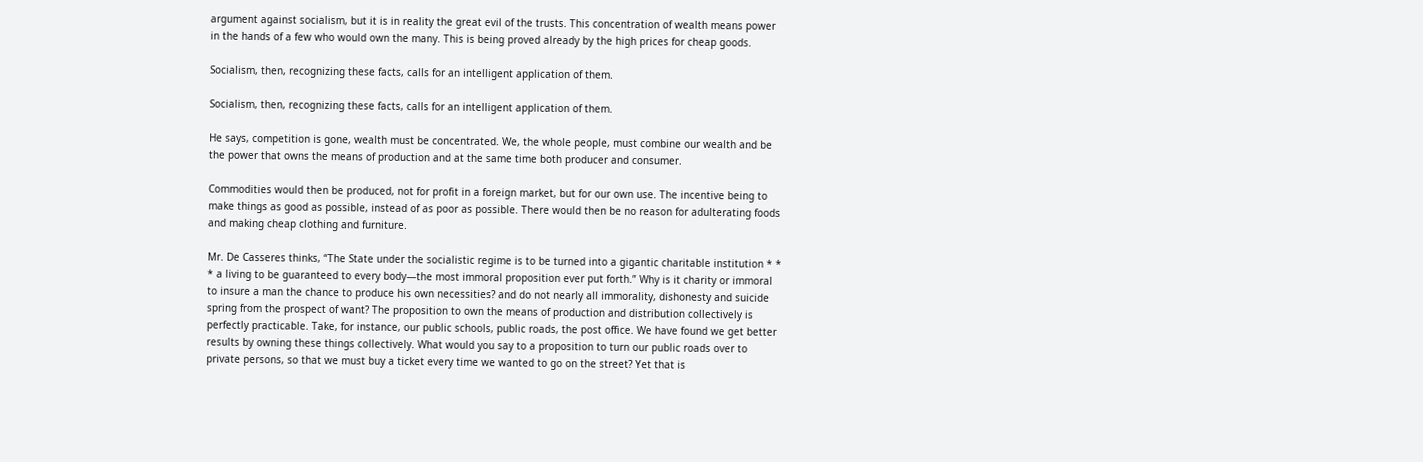argument against socialism, but it is in reality the great evil of the trusts. This concentration of wealth means power in the hands of a few who would own the many. This is being proved already by the high prices for cheap goods.

Socialism, then, recognizing these facts, calls for an intelligent application of them.

Socialism, then, recognizing these facts, calls for an intelligent application of them.

He says, competition is gone, wealth must be concentrated. We, the whole people, must combine our wealth and be the power that owns the means of production and at the same time both producer and consumer.

Commodities would then be produced, not for profit in a foreign market, but for our own use. The incentive being to make things as good as possible, instead of as poor as possible. There would then be no reason for adulterating foods and making cheap clothing and furniture.

Mr. De Casseres thinks, “The State under the socialistic regime is to be turned into a gigantic charitable institution * * * a living to be guaranteed to every body—the most immoral proposition ever put forth.” Why is it charity or immoral to insure a man the chance to produce his own necessities? and do not nearly all immorality, dishonesty and suicide spring from the prospect of want? The proposition to own the means of production and distribution collectively is perfectly practicable. Take, for instance, our public schools, public roads, the post office. We have found we get better results by owning these things collectively. What would you say to a proposition to turn our public roads over to private persons, so that we must buy a ticket every time we wanted to go on the street? Yet that is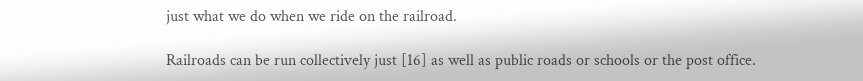just what we do when we ride on the railroad.

Railroads can be run collectively just [16] as well as public roads or schools or the post office.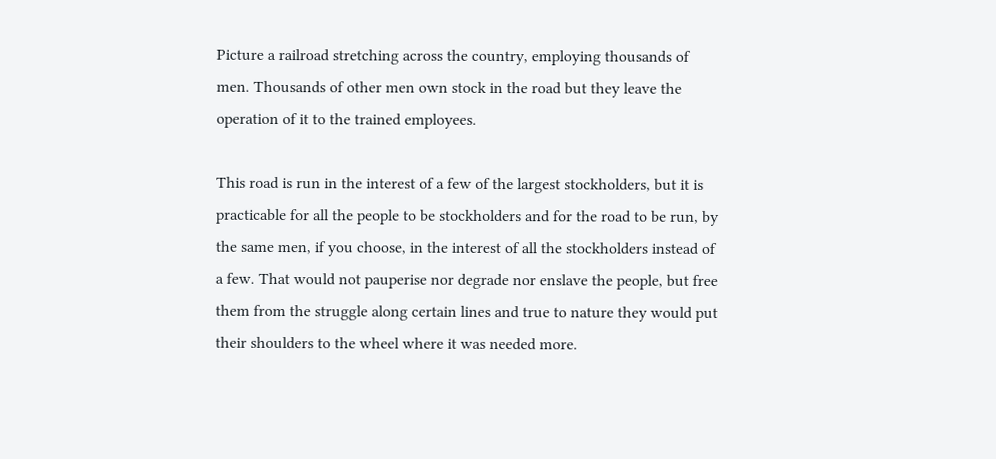Picture a railroad stretching across the country, employing thousands of men. Thousands of other men own stock in the road but they leave the operation of it to the trained employees.

This road is run in the interest of a few of the largest stockholders, but it is practicable for all the people to be stockholders and for the road to be run, by the same men, if you choose, in the interest of all the stockholders instead of a few. That would not pauperise nor degrade nor enslave the people, but free them from the struggle along certain lines and true to nature they would put their shoulders to the wheel where it was needed more.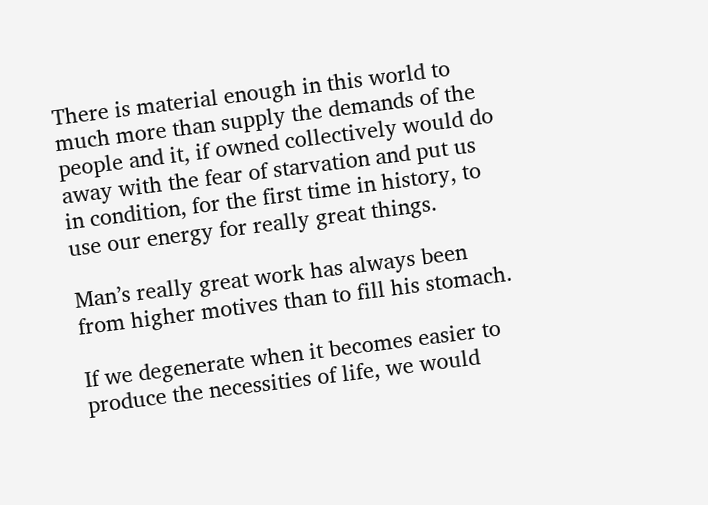There is material enough in this world to much more than supply the demands of the people and it, if owned collectively would do away with the fear of starvation and put us in condition, for the first time in history, to use our energy for really great things.

Man’s really great work has always been from higher motives than to fill his stomach.

If we degenerate when it becomes easier to produce the necessities of life, we would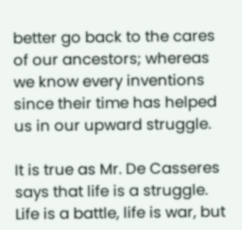better go back to the cares of our ancestors; whereas we know every inventions since their time has helped us in our upward struggle.

It is true as Mr. De Casseres says that life is a struggle. Life is a battle, life is war, but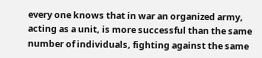every one knows that in war an organized army, acting as a unit, is more successful than the same number of individuals, fighting against the same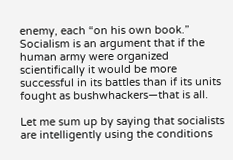enemy, each “on his own book.” Socialism is an argument that if the human army were organized scientifically it would be more successful in its battles than if its units fought as bushwhackers—that is all.

Let me sum up by saying that socialists are intelligently using the conditions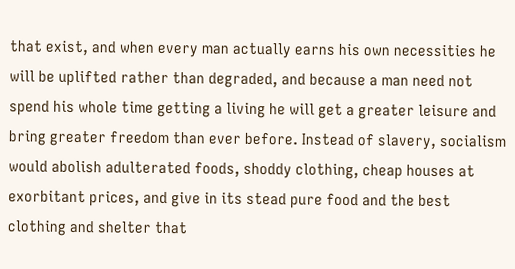that exist, and when every man actually earns his own necessities he will be uplifted rather than degraded, and because a man need not spend his whole time getting a living he will get a greater leisure and bring greater freedom than ever before. Instead of slavery, socialism would abolish adulterated foods, shoddy clothing, cheap houses at exorbitant prices, and give in its stead pure food and the best clothing and shelter that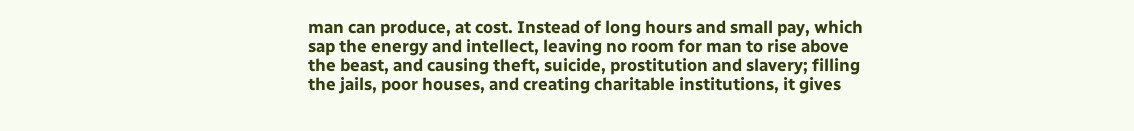man can produce, at cost. Instead of long hours and small pay, which sap the energy and intellect, leaving no room for man to rise above the beast, and causing theft, suicide, prostitution and slavery; filling the jails, poor houses, and creating charitable institutions, it gives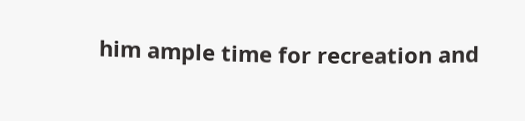him ample time for recreation and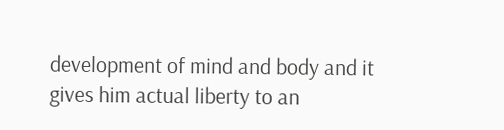development of mind and body and it gives him actual liberty to an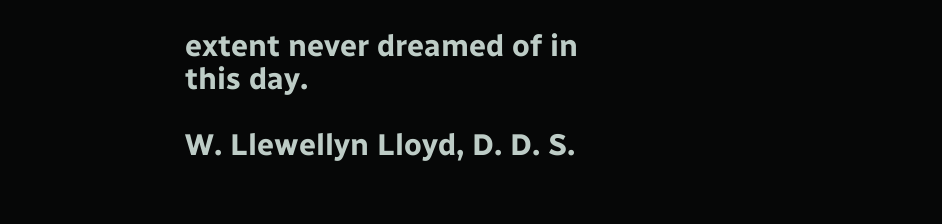extent never dreamed of in this day.

W. Llewellyn Lloyd, D. D. S.